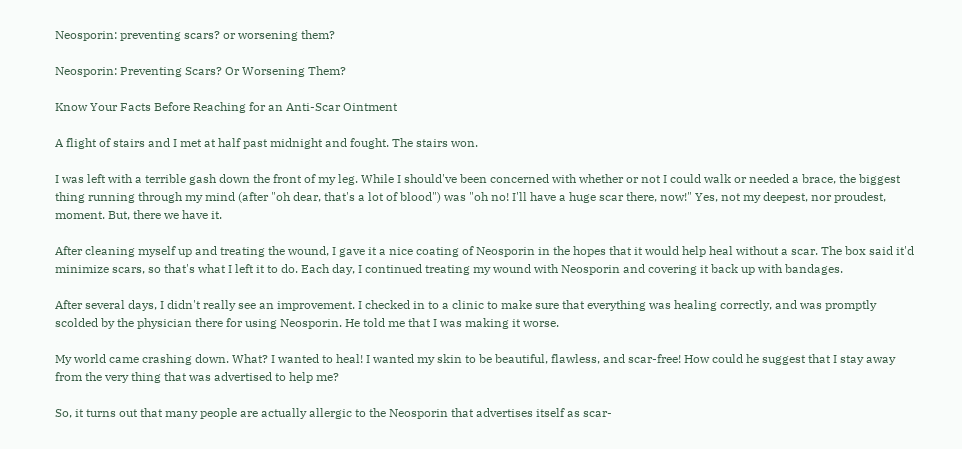Neosporin: preventing scars? or worsening them?

Neosporin: Preventing Scars? Or Worsening Them?

Know Your Facts Before Reaching for an Anti-Scar Ointment

A flight of stairs and I met at half past midnight and fought. The stairs won.

I was left with a terrible gash down the front of my leg. While I should've been concerned with whether or not I could walk or needed a brace, the biggest thing running through my mind (after "oh dear, that's a lot of blood") was "oh no! I'll have a huge scar there, now!" Yes, not my deepest, nor proudest, moment. But, there we have it.

After cleaning myself up and treating the wound, I gave it a nice coating of Neosporin in the hopes that it would help heal without a scar. The box said it'd minimize scars, so that's what I left it to do. Each day, I continued treating my wound with Neosporin and covering it back up with bandages.

After several days, I didn't really see an improvement. I checked in to a clinic to make sure that everything was healing correctly, and was promptly scolded by the physician there for using Neosporin. He told me that I was making it worse.

My world came crashing down. What? I wanted to heal! I wanted my skin to be beautiful, flawless, and scar-free! How could he suggest that I stay away from the very thing that was advertised to help me?

So, it turns out that many people are actually allergic to the Neosporin that advertises itself as scar-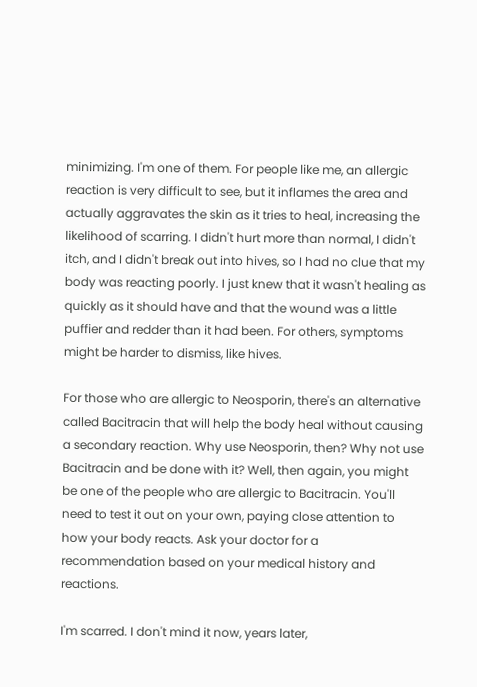minimizing. I'm one of them. For people like me, an allergic reaction is very difficult to see, but it inflames the area and actually aggravates the skin as it tries to heal, increasing the likelihood of scarring. I didn't hurt more than normal, I didn't itch, and I didn't break out into hives, so I had no clue that my body was reacting poorly. I just knew that it wasn't healing as quickly as it should have and that the wound was a little puffier and redder than it had been. For others, symptoms might be harder to dismiss, like hives.

For those who are allergic to Neosporin, there's an alternative called Bacitracin that will help the body heal without causing a secondary reaction. Why use Neosporin, then? Why not use Bacitracin and be done with it? Well, then again, you might be one of the people who are allergic to Bacitracin. You'll need to test it out on your own, paying close attention to how your body reacts. Ask your doctor for a recommendation based on your medical history and reactions.

I'm scarred. I don't mind it now, years later,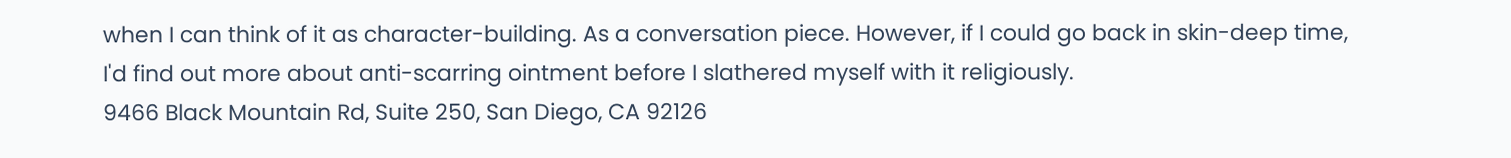when I can think of it as character-building. As a conversation piece. However, if I could go back in skin-deep time, I'd find out more about anti-scarring ointment before I slathered myself with it religiously.
9466 Black Mountain Rd, Suite 250, San Diego, CA 92126